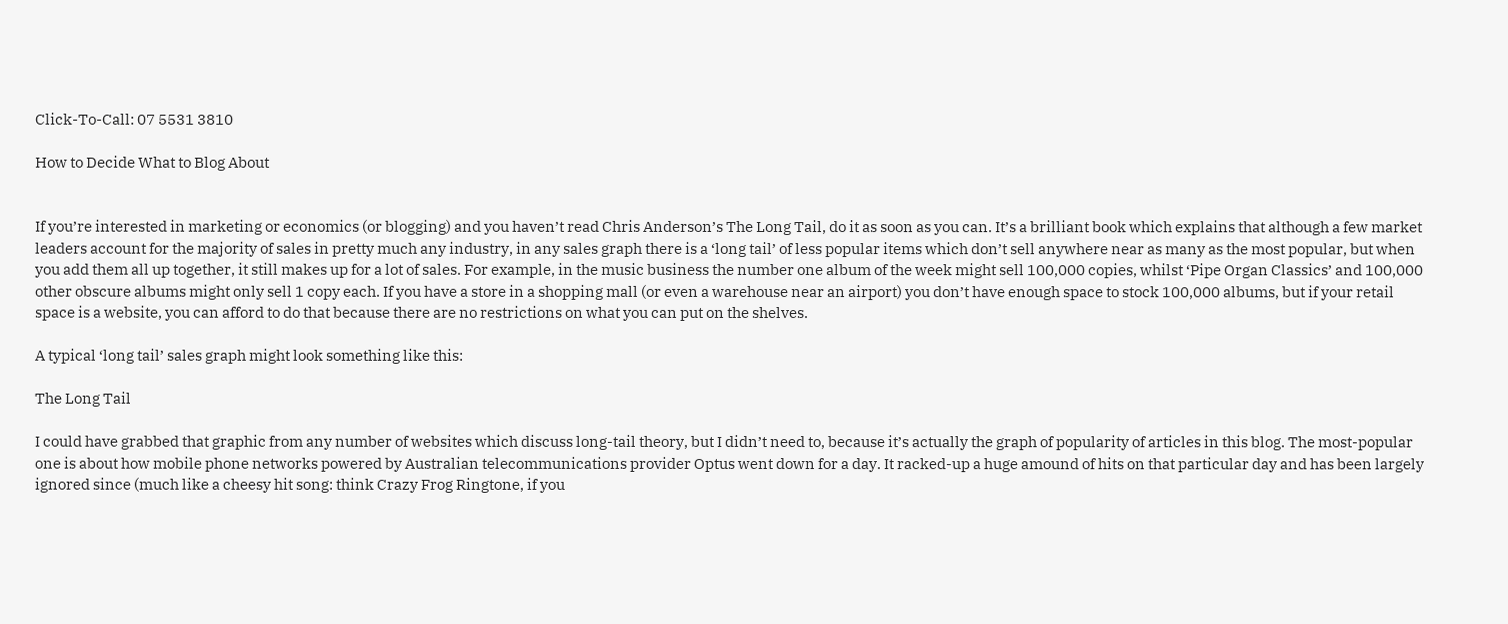Click-To-Call: 07 5531 3810

How to Decide What to Blog About


If you’re interested in marketing or economics (or blogging) and you haven’t read Chris Anderson’s The Long Tail, do it as soon as you can. It’s a brilliant book which explains that although a few market leaders account for the majority of sales in pretty much any industry, in any sales graph there is a ‘long tail’ of less popular items which don’t sell anywhere near as many as the most popular, but when you add them all up together, it still makes up for a lot of sales. For example, in the music business the number one album of the week might sell 100,000 copies, whilst ‘Pipe Organ Classics’ and 100,000 other obscure albums might only sell 1 copy each. If you have a store in a shopping mall (or even a warehouse near an airport) you don’t have enough space to stock 100,000 albums, but if your retail space is a website, you can afford to do that because there are no restrictions on what you can put on the shelves.

A typical ‘long tail’ sales graph might look something like this:

The Long Tail

I could have grabbed that graphic from any number of websites which discuss long-tail theory, but I didn’t need to, because it’s actually the graph of popularity of articles in this blog. The most-popular one is about how mobile phone networks powered by Australian telecommunications provider Optus went down for a day. It racked-up a huge amound of hits on that particular day and has been largely ignored since (much like a cheesy hit song: think Crazy Frog Ringtone, if you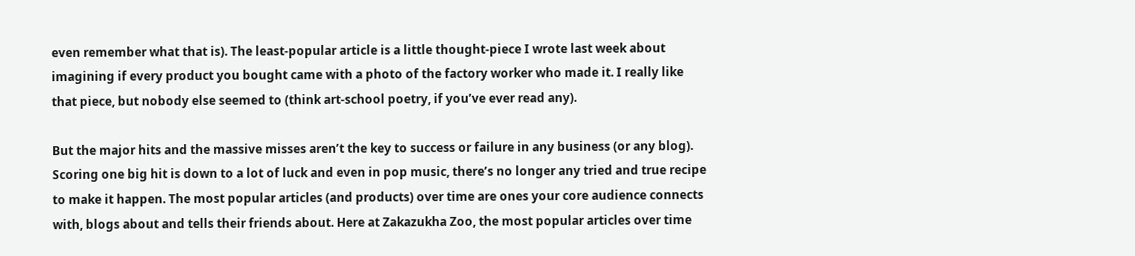even remember what that is). The least-popular article is a little thought-piece I wrote last week about imagining if every product you bought came with a photo of the factory worker who made it. I really like that piece, but nobody else seemed to (think art-school poetry, if you’ve ever read any).

But the major hits and the massive misses aren’t the key to success or failure in any business (or any blog). Scoring one big hit is down to a lot of luck and even in pop music, there’s no longer any tried and true recipe to make it happen. The most popular articles (and products) over time are ones your core audience connects with, blogs about and tells their friends about. Here at Zakazukha Zoo, the most popular articles over time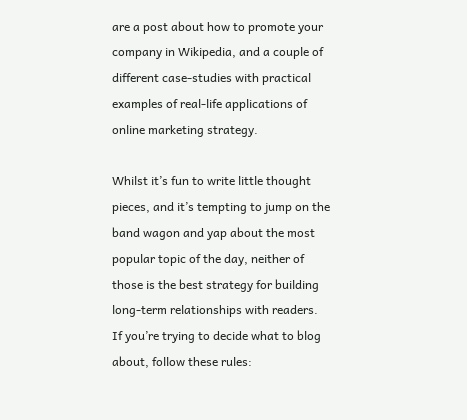are a post about how to promote your company in Wikipedia, and a couple of different case-studies with practical examples of real-life applications of online marketing strategy.

Whilst it’s fun to write little thought pieces, and it’s tempting to jump on the band wagon and yap about the most popular topic of the day, neither of those is the best strategy for building long-term relationships with readers. If you’re trying to decide what to blog about, follow these rules: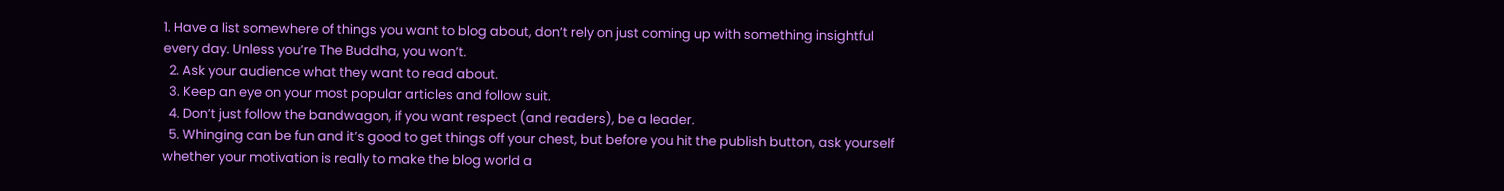1. Have a list somewhere of things you want to blog about, don’t rely on just coming up with something insightful every day. Unless you’re The Buddha, you won’t.
  2. Ask your audience what they want to read about.
  3. Keep an eye on your most popular articles and follow suit.
  4. Don’t just follow the bandwagon, if you want respect (and readers), be a leader.
  5. Whinging can be fun and it’s good to get things off your chest, but before you hit the publish button, ask yourself whether your motivation is really to make the blog world a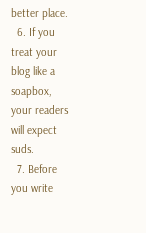better place.
  6. If you treat your blog like a soapbox, your readers will expect suds.
  7. Before you write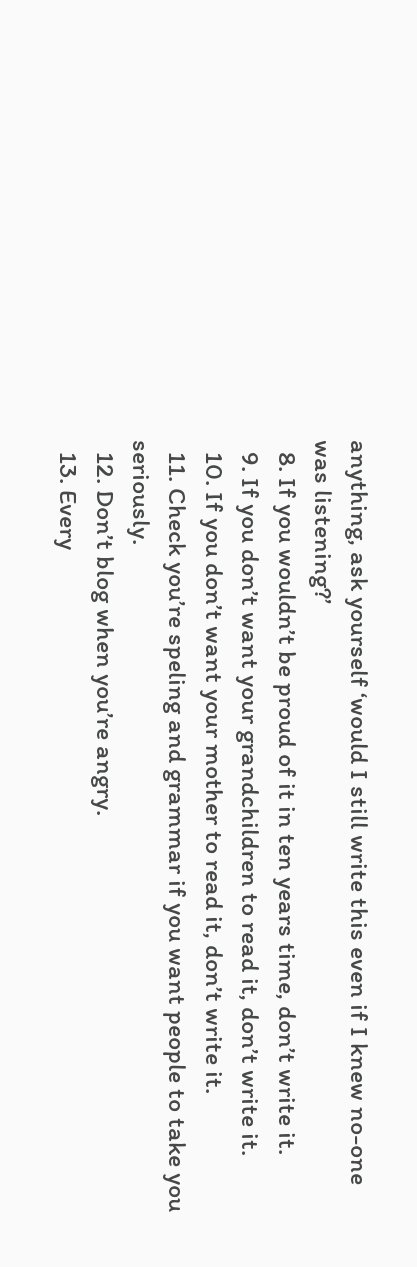anything, ask yourself ‘would I still write this even if I knew no-one was listening?’
  8. If you wouldn’t be proud of it in ten years time, don’t write it.
  9. If you don’t want your grandchildren to read it, don’t write it.
  10. If you don’t want your mother to read it, don’t write it.
  11. Check you’re speling and grammar if you want people to take you seriously.
  12. Don’t blog when you’re angry.
  13. Every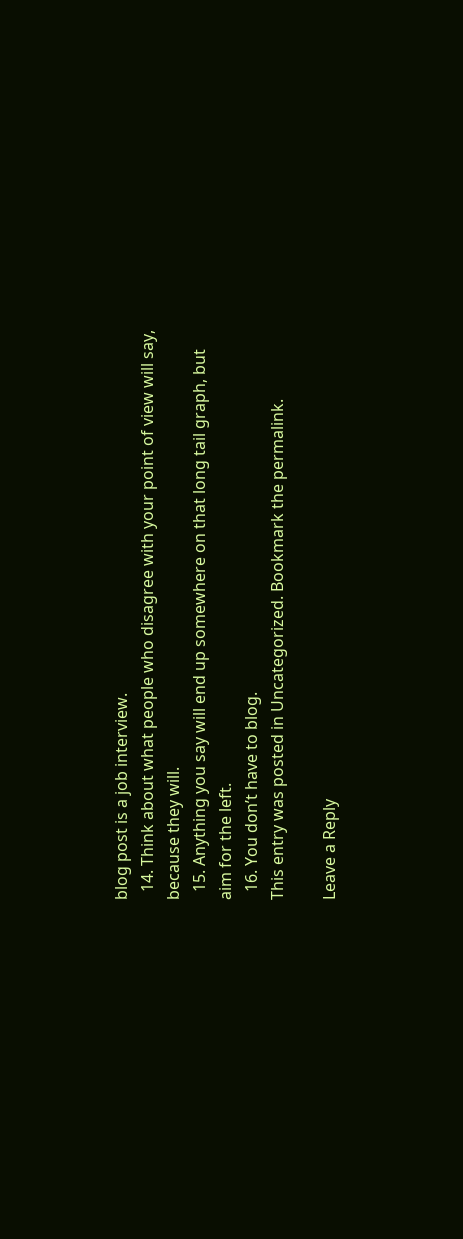blog post is a job interview.
  14. Think about what people who disagree with your point of view will say, because they will.
  15. Anything you say will end up somewhere on that long tail graph, but aim for the left.
  16. You don’t have to blog.
This entry was posted in Uncategorized. Bookmark the permalink.

Leave a Reply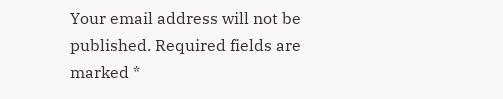Your email address will not be published. Required fields are marked *